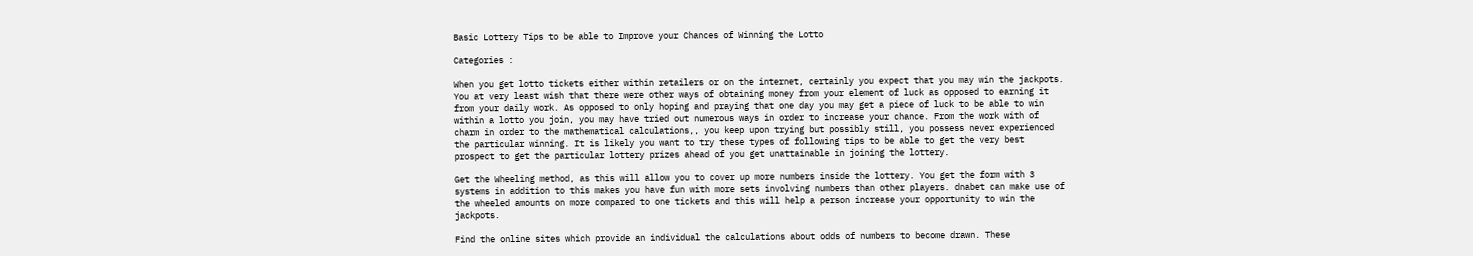Basic Lottery Tips to be able to Improve your Chances of Winning the Lotto

Categories :

When you get lotto tickets either within retailers or on the internet, certainly you expect that you may win the jackpots. You at very least wish that there were other ways of obtaining money from your element of luck as opposed to earning it from your daily work. As opposed to only hoping and praying that one day you may get a piece of luck to be able to win within a lotto you join, you may have tried out numerous ways in order to increase your chance. From the work with of charm in order to the mathematical calculations,, you keep upon trying but possibly still, you possess never experienced the particular winning. It is likely you want to try these types of following tips to be able to get the very best prospect to get the particular lottery prizes ahead of you get unattainable in joining the lottery.

Get the Wheeling method, as this will allow you to cover up more numbers inside the lottery. You get the form with 3 systems in addition to this makes you have fun with more sets involving numbers than other players. dnabet can make use of the wheeled amounts on more compared to one tickets and this will help a person increase your opportunity to win the jackpots.

Find the online sites which provide an individual the calculations about odds of numbers to become drawn. These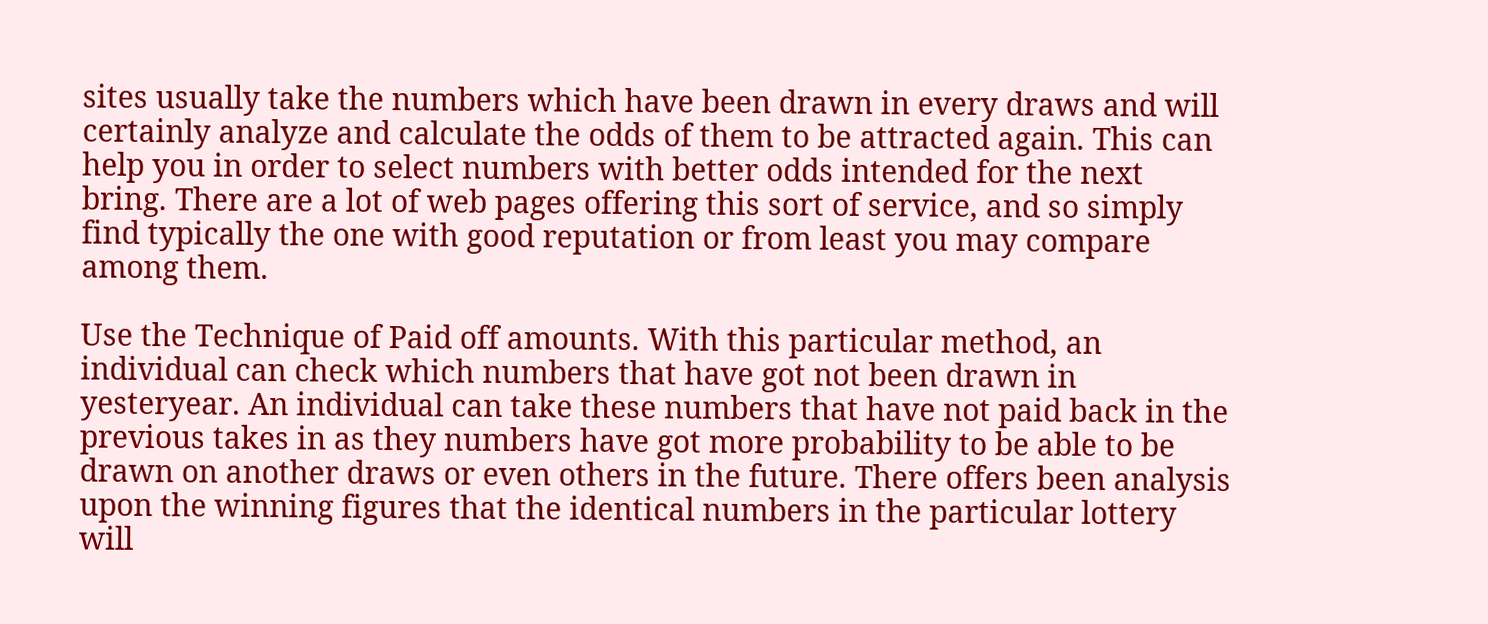sites usually take the numbers which have been drawn in every draws and will certainly analyze and calculate the odds of them to be attracted again. This can help you in order to select numbers with better odds intended for the next bring. There are a lot of web pages offering this sort of service, and so simply find typically the one with good reputation or from least you may compare among them.

Use the Technique of Paid off amounts. With this particular method, an individual can check which numbers that have got not been drawn in yesteryear. An individual can take these numbers that have not paid back in the previous takes in as they numbers have got more probability to be able to be drawn on another draws or even others in the future. There offers been analysis upon the winning figures that the identical numbers in the particular lottery will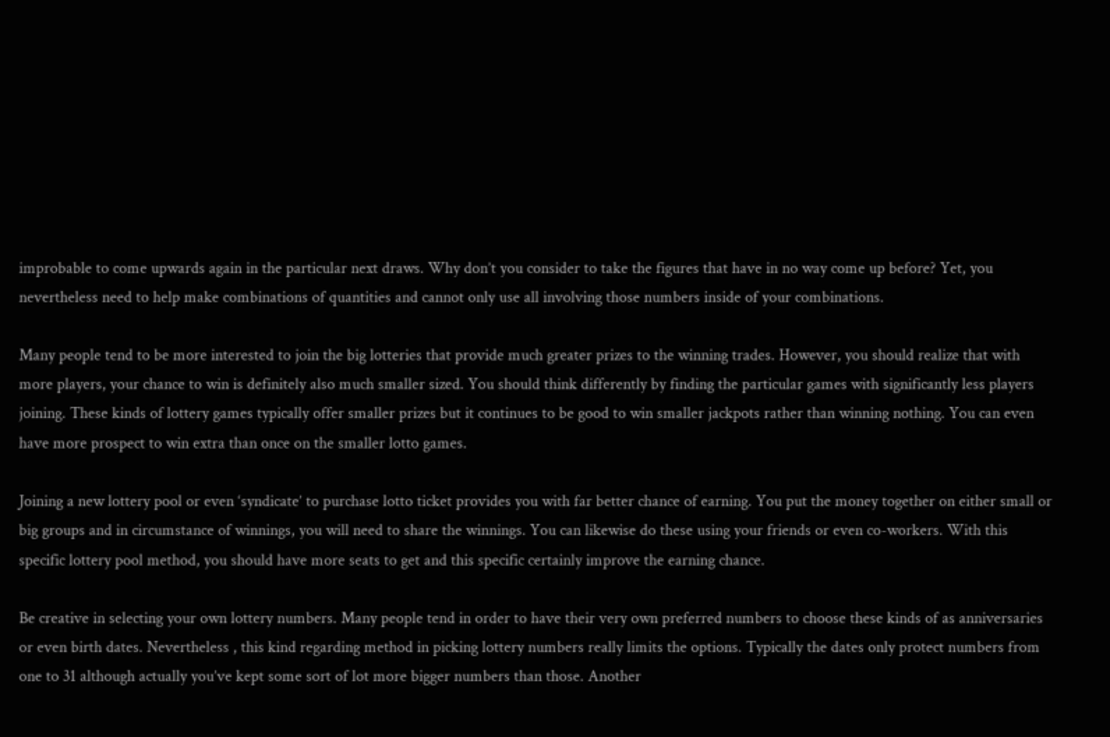improbable to come upwards again in the particular next draws. Why don’t you consider to take the figures that have in no way come up before? Yet, you nevertheless need to help make combinations of quantities and cannot only use all involving those numbers inside of your combinations.

Many people tend to be more interested to join the big lotteries that provide much greater prizes to the winning trades. However, you should realize that with more players, your chance to win is definitely also much smaller sized. You should think differently by finding the particular games with significantly less players joining. These kinds of lottery games typically offer smaller prizes but it continues to be good to win smaller jackpots rather than winning nothing. You can even have more prospect to win extra than once on the smaller lotto games.

Joining a new lottery pool or even ‘syndicate’ to purchase lotto ticket provides you with far better chance of earning. You put the money together on either small or big groups and in circumstance of winnings, you will need to share the winnings. You can likewise do these using your friends or even co-workers. With this specific lottery pool method, you should have more seats to get and this specific certainly improve the earning chance.

Be creative in selecting your own lottery numbers. Many people tend in order to have their very own preferred numbers to choose these kinds of as anniversaries or even birth dates. Nevertheless , this kind regarding method in picking lottery numbers really limits the options. Typically the dates only protect numbers from one to 31 although actually you’ve kept some sort of lot more bigger numbers than those. Another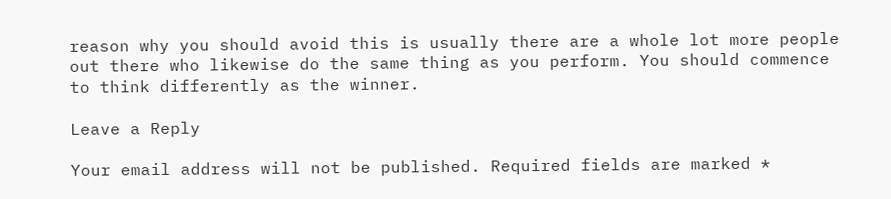reason why you should avoid this is usually there are a whole lot more people out there who likewise do the same thing as you perform. You should commence to think differently as the winner.

Leave a Reply

Your email address will not be published. Required fields are marked *